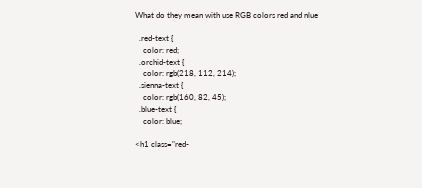What do they mean with use RGB colors red and nlue

  .red-text {
    color: red;
  .orchid-text {
    color: rgb(218, 112, 214);
  .sienna-text {
    color: rgb(160, 82, 45);
  .blue-text {
    color: blue;

<h1 class="red-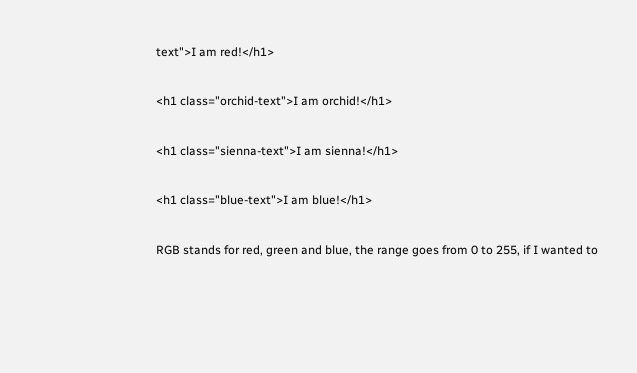text">I am red!</h1>

<h1 class="orchid-text">I am orchid!</h1>

<h1 class="sienna-text">I am sienna!</h1>

<h1 class="blue-text">I am blue!</h1>

RGB stands for red, green and blue, the range goes from 0 to 255, if I wanted to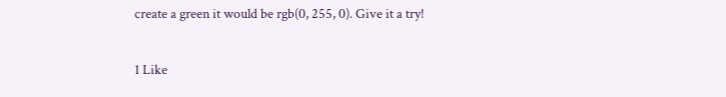create a green it would be rgb(0, 255, 0). Give it a try!

1 Like